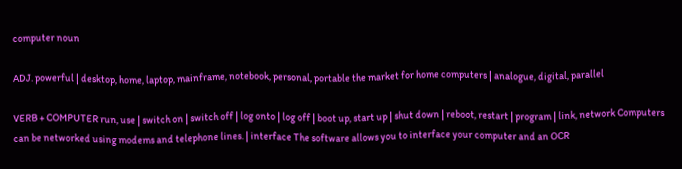computer noun

ADJ. powerful | desktop, home, laptop, mainframe, notebook, personal, portable the market for home computers | analogue, digital, parallel

VERB + COMPUTER run, use | switch on | switch off | log onto | log off | boot up, start up | shut down | reboot, restart | program | link, network Computers can be networked using modems and telephone lines. | interface The software allows you to interface your computer and an OCR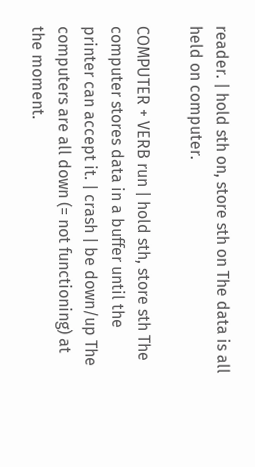reader. | hold sth on, store sth on The data is all held on computer.

COMPUTER + VERB run | hold sth, store sth The computer stores data in a buffer until the printer can accept it. | crash | be down/up The computers are all down (= not functioning) at the moment.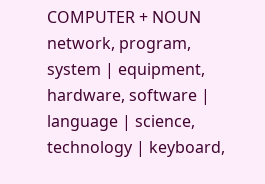COMPUTER + NOUN network, program, system | equipment, hardware, software | language | science, technology | keyboard,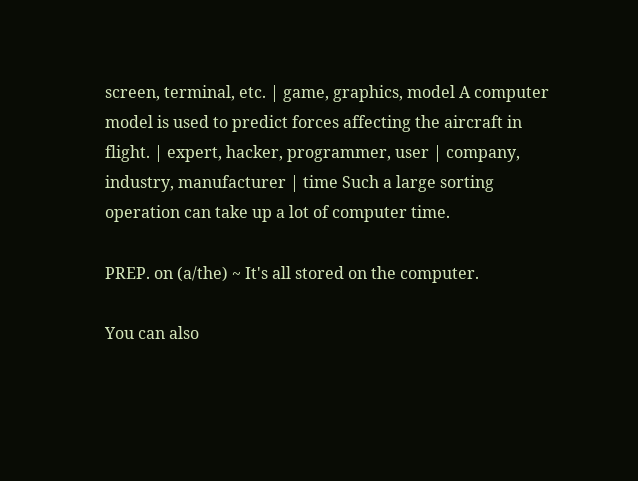screen, terminal, etc. | game, graphics, model A computer model is used to predict forces affecting the aircraft in flight. | expert, hacker, programmer, user | company, industry, manufacturer | time Such a large sorting operation can take up a lot of computer time.

PREP. on (a/the) ~ It's all stored on the computer.

You can also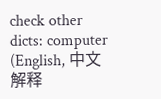check other dicts: computer (English, 中文解释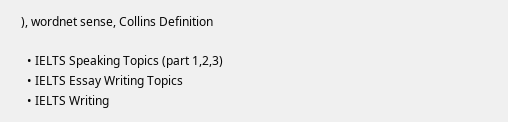), wordnet sense, Collins Definition

  • IELTS Speaking Topics (part 1,2,3)
  • IELTS Essay Writing Topics
  • IELTS Writing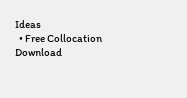Ideas
  • Free Collocation Download